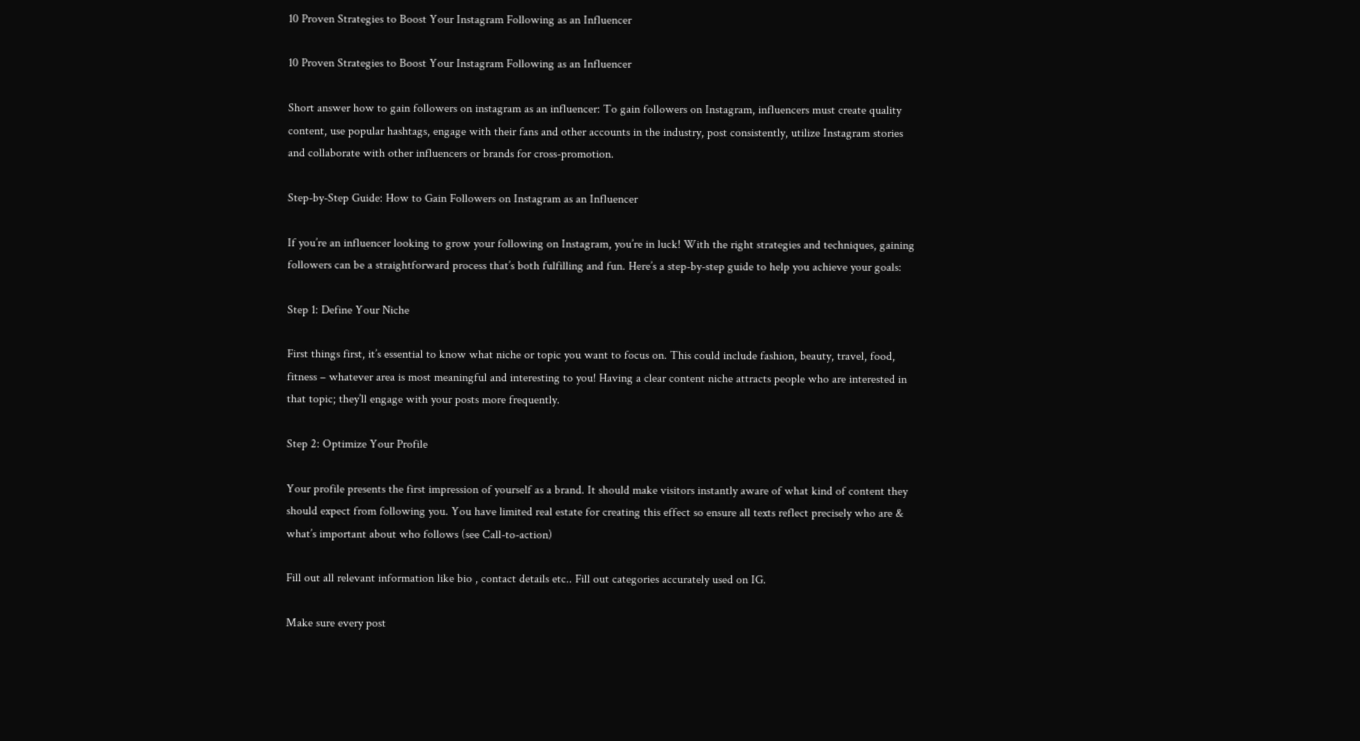10 Proven Strategies to Boost Your Instagram Following as an Influencer

10 Proven Strategies to Boost Your Instagram Following as an Influencer

Short answer how to gain followers on instagram as an influencer: To gain followers on Instagram, influencers must create quality content, use popular hashtags, engage with their fans and other accounts in the industry, post consistently, utilize Instagram stories and collaborate with other influencers or brands for cross-promotion.

Step-by-Step Guide: How to Gain Followers on Instagram as an Influencer

If you’re an influencer looking to grow your following on Instagram, you’re in luck! With the right strategies and techniques, gaining followers can be a straightforward process that’s both fulfilling and fun. Here’s a step-by-step guide to help you achieve your goals:

Step 1: Define Your Niche

First things first, it’s essential to know what niche or topic you want to focus on. This could include fashion, beauty, travel, food, fitness – whatever area is most meaningful and interesting to you! Having a clear content niche attracts people who are interested in that topic; they’ll engage with your posts more frequently.

Step 2: Optimize Your Profile

Your profile presents the first impression of yourself as a brand. It should make visitors instantly aware of what kind of content they should expect from following you. You have limited real estate for creating this effect so ensure all texts reflect precisely who are & what’s important about who follows (see Call-to-action)

Fill out all relevant information like bio , contact details etc.. Fill out categories accurately used on IG.

Make sure every post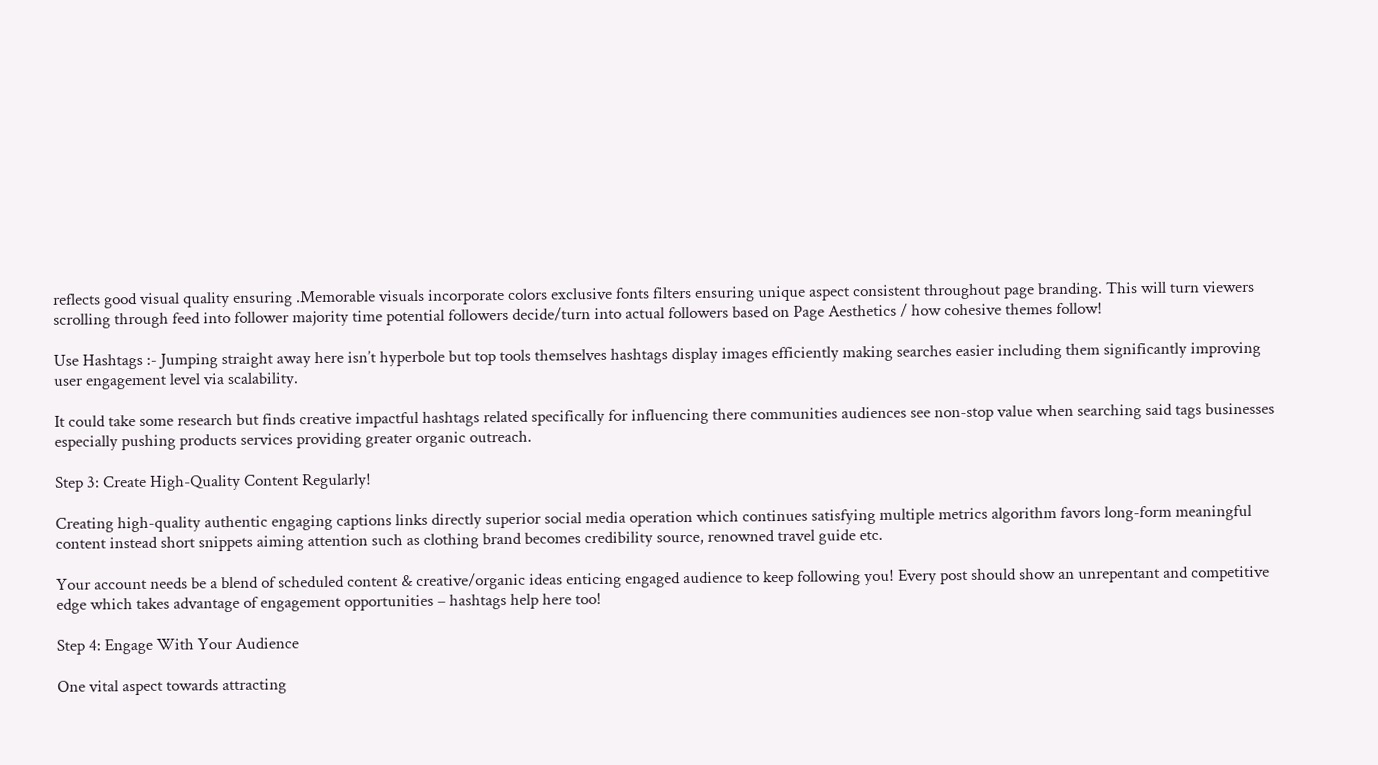reflects good visual quality ensuring .Memorable visuals incorporate colors exclusive fonts filters ensuring unique aspect consistent throughout page branding. This will turn viewers scrolling through feed into follower majority time potential followers decide/turn into actual followers based on Page Aesthetics / how cohesive themes follow!

Use Hashtags :- Jumping straight away here isn’t hyperbole but top tools themselves hashtags display images efficiently making searches easier including them significantly improving user engagement level via scalability.

It could take some research but finds creative impactful hashtags related specifically for influencing there communities audiences see non-stop value when searching said tags businesses especially pushing products services providing greater organic outreach.

Step 3: Create High-Quality Content Regularly!

Creating high-quality authentic engaging captions links directly superior social media operation which continues satisfying multiple metrics algorithm favors long-form meaningful content instead short snippets aiming attention such as clothing brand becomes credibility source, renowned travel guide etc.

Your account needs be a blend of scheduled content & creative/organic ideas enticing engaged audience to keep following you! Every post should show an unrepentant and competitive edge which takes advantage of engagement opportunities – hashtags help here too!

Step 4: Engage With Your Audience

One vital aspect towards attracting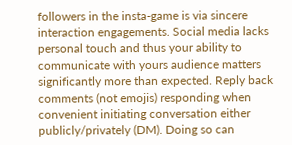followers in the insta-game is via sincere interaction engagements. Social media lacks personal touch and thus your ability to communicate with yours audience matters significantly more than expected. Reply back comments (not emojis) responding when convenient initiating conversation either publicly/privately (DM). Doing so can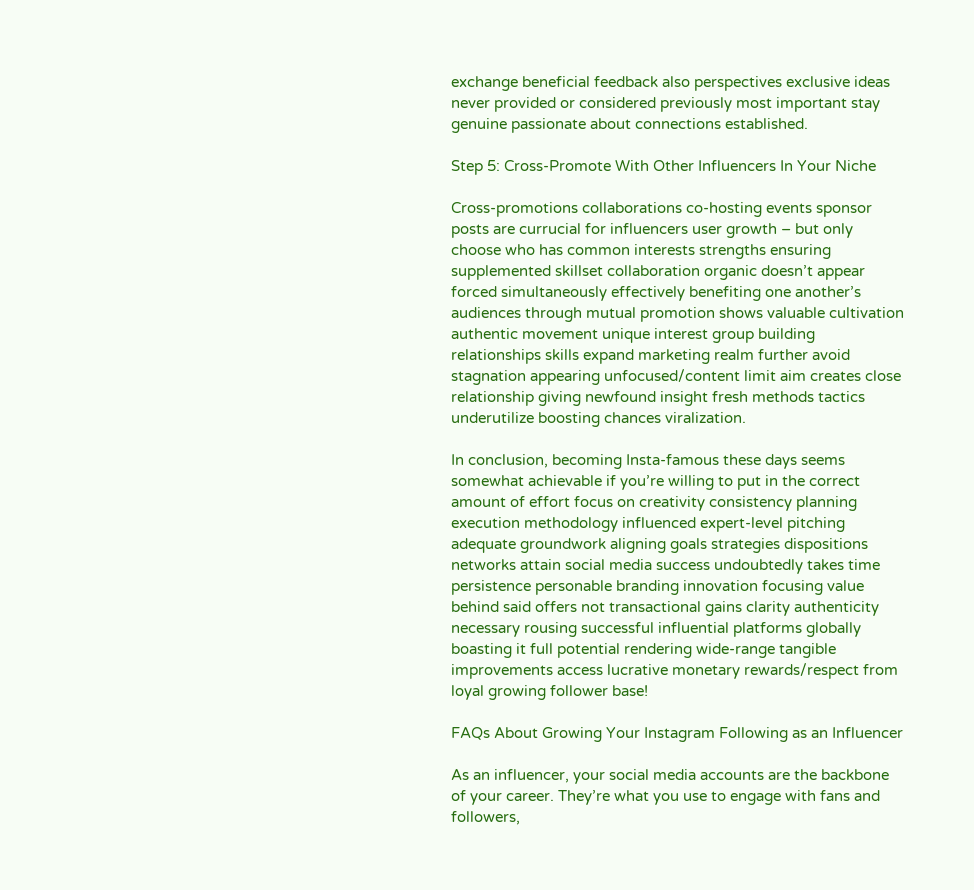exchange beneficial feedback also perspectives exclusive ideas never provided or considered previously most important stay genuine passionate about connections established.

Step 5: Cross-Promote With Other Influencers In Your Niche

Cross-promotions collaborations co-hosting events sponsor posts are currucial for influencers user growth – but only choose who has common interests strengths ensuring supplemented skillset collaboration organic doesn’t appear forced simultaneously effectively benefiting one another’s audiences through mutual promotion shows valuable cultivation authentic movement unique interest group building relationships skills expand marketing realm further avoid stagnation appearing unfocused/content limit aim creates close relationship giving newfound insight fresh methods tactics underutilize boosting chances viralization.

In conclusion, becoming Insta-famous these days seems somewhat achievable if you’re willing to put in the correct amount of effort focus on creativity consistency planning execution methodology influenced expert-level pitching adequate groundwork aligning goals strategies dispositions networks attain social media success undoubtedly takes time persistence personable branding innovation focusing value behind said offers not transactional gains clarity authenticity necessary rousing successful influential platforms globally boasting it full potential rendering wide-range tangible improvements access lucrative monetary rewards/respect from loyal growing follower base!

FAQs About Growing Your Instagram Following as an Influencer

As an influencer, your social media accounts are the backbone of your career. They’re what you use to engage with fans and followers,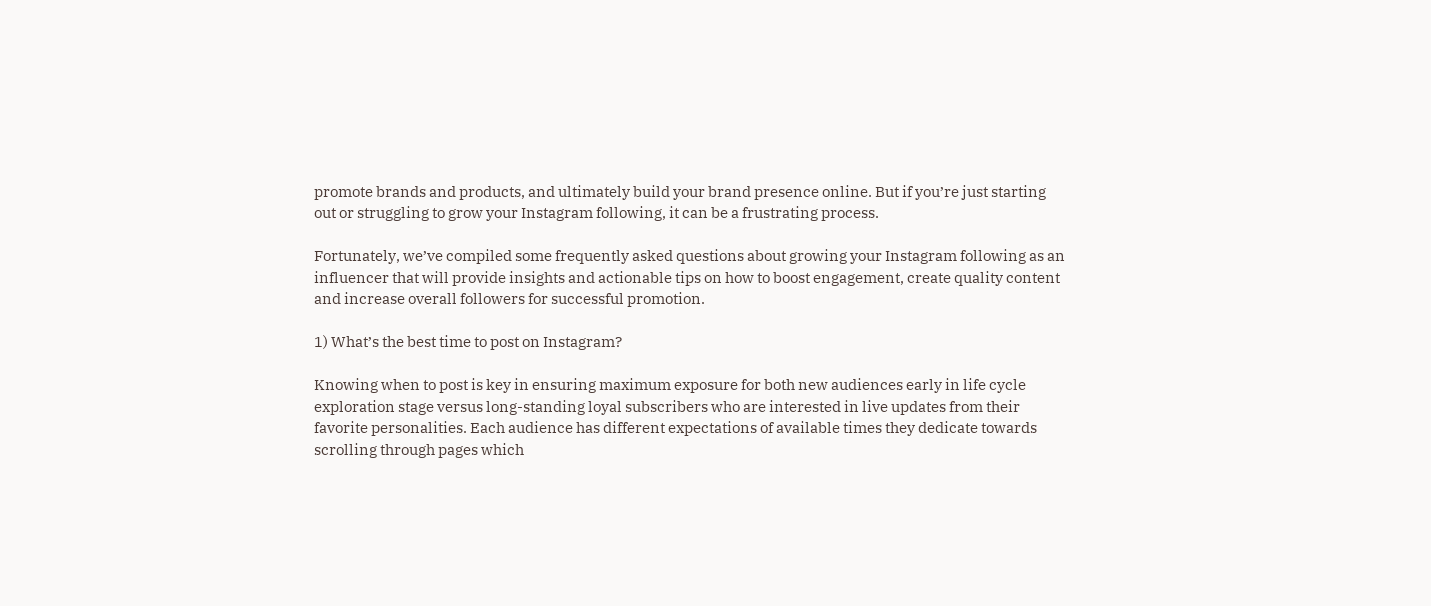promote brands and products, and ultimately build your brand presence online. But if you’re just starting out or struggling to grow your Instagram following, it can be a frustrating process.

Fortunately, we’ve compiled some frequently asked questions about growing your Instagram following as an influencer that will provide insights and actionable tips on how to boost engagement, create quality content and increase overall followers for successful promotion.

1) What’s the best time to post on Instagram?

Knowing when to post is key in ensuring maximum exposure for both new audiences early in life cycle exploration stage versus long-standing loyal subscribers who are interested in live updates from their favorite personalities. Each audience has different expectations of available times they dedicate towards scrolling through pages which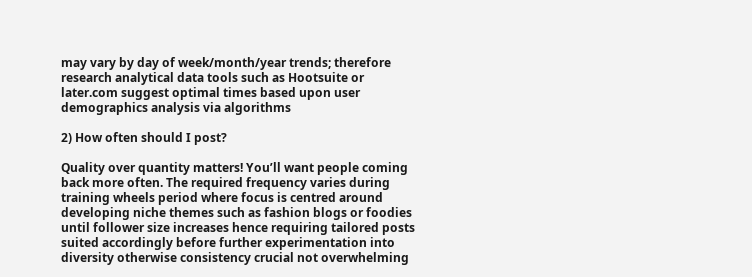may vary by day of week/month/year trends; therefore research analytical data tools such as Hootsuite or later.com suggest optimal times based upon user demographics analysis via algorithms

2) How often should I post?

Quality over quantity matters! You’ll want people coming back more often. The required frequency varies during training wheels period where focus is centred around developing niche themes such as fashion blogs or foodies until follower size increases hence requiring tailored posts suited accordingly before further experimentation into diversity otherwise consistency crucial not overwhelming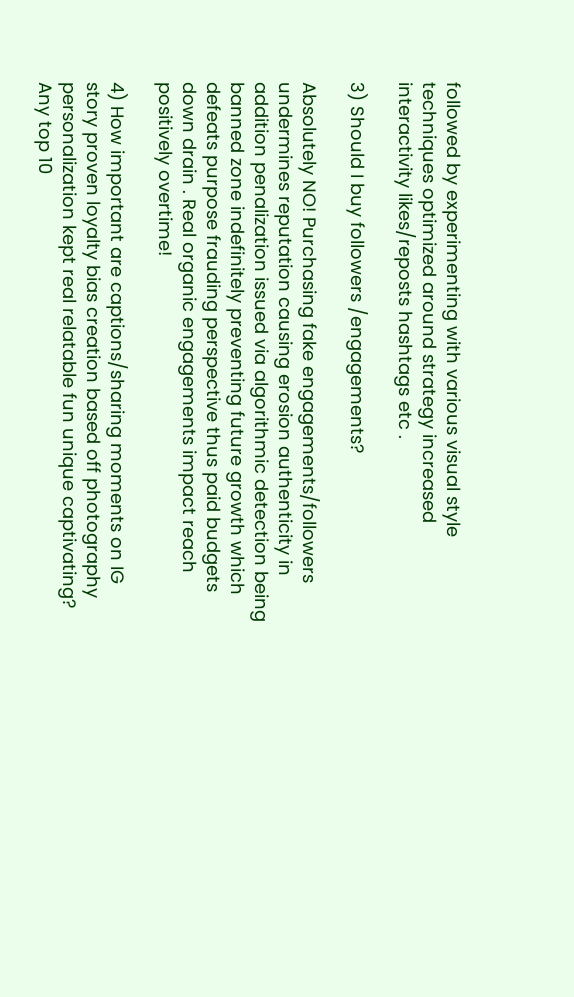followed by experimenting with various visual style techniques optimized around strategy increased interactivity likes/reposts hashtags etc .

3) Should I buy followers /engagements?

Absolutely NO! Purchasing fake engagements/followers undermines reputation causing erosion authenticity in addition penalization issued via algorithmic detection being banned zone indefinitely preventing future growth which defeats purpose frauding perspective thus paid budgets down drain . Real organic engagements impact reach positively overtime!

4) How important are captions/sharing moments on IG story proven loyalty bias creation based off photography personalization kept real relatable fun unique captivating? Any top 10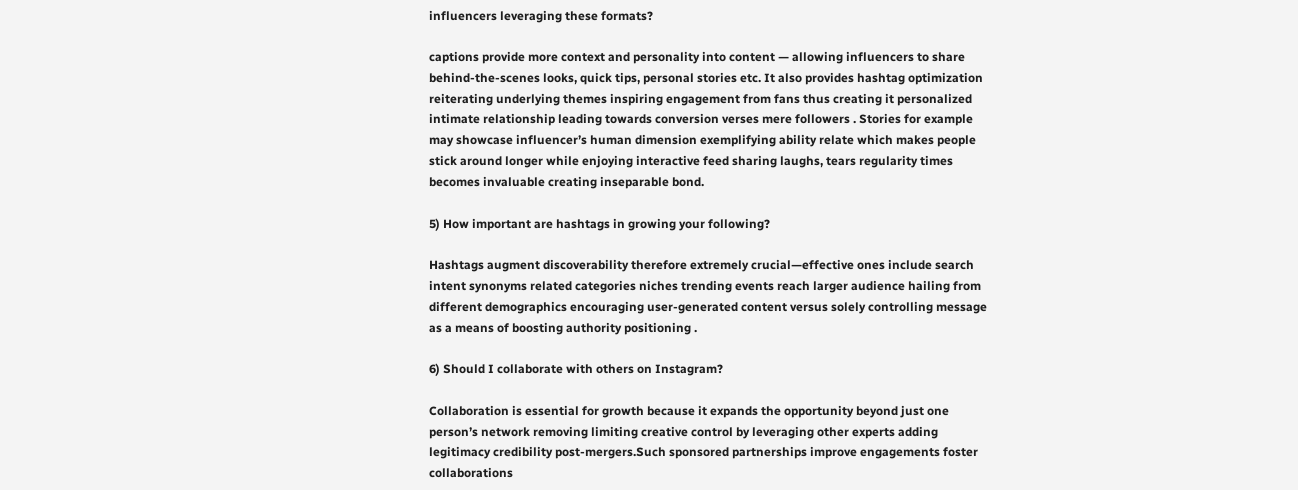influencers leveraging these formats?

captions provide more context and personality into content — allowing influencers to share behind-the-scenes looks, quick tips, personal stories etc. It also provides hashtag optimization reiterating underlying themes inspiring engagement from fans thus creating it personalized intimate relationship leading towards conversion verses mere followers . Stories for example may showcase influencer’s human dimension exemplifying ability relate which makes people stick around longer while enjoying interactive feed sharing laughs, tears regularity times becomes invaluable creating inseparable bond.

5) How important are hashtags in growing your following?

Hashtags augment discoverability therefore extremely crucial—effective ones include search intent synonyms related categories niches trending events reach larger audience hailing from different demographics encouraging user-generated content versus solely controlling message as a means of boosting authority positioning .

6) Should I collaborate with others on Instagram?

Collaboration is essential for growth because it expands the opportunity beyond just one person’s network removing limiting creative control by leveraging other experts adding legitimacy credibility post-mergers.Such sponsored partnerships improve engagements foster collaborations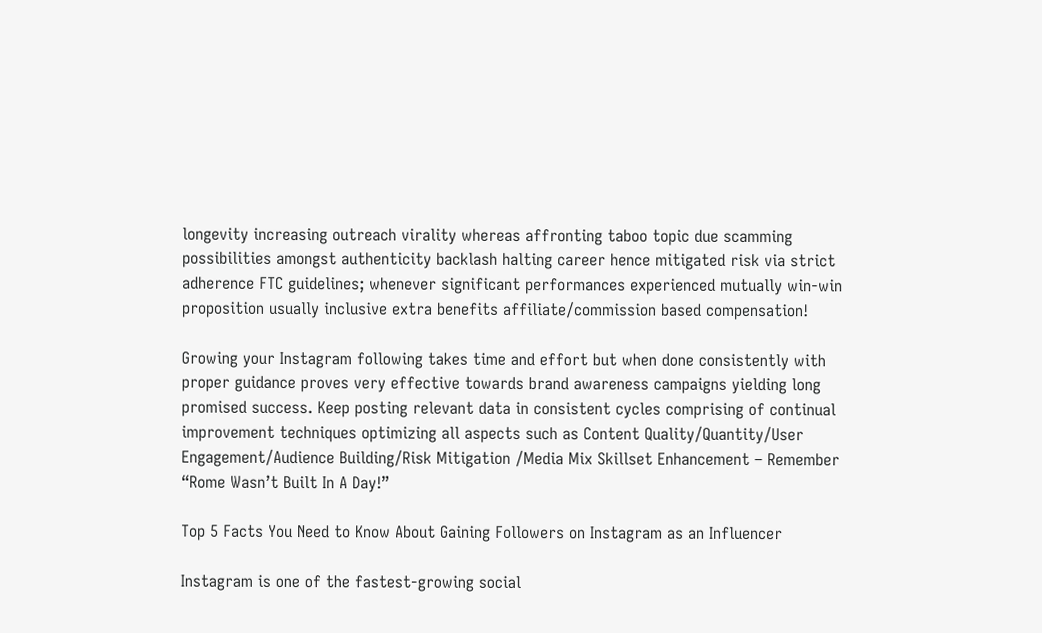longevity increasing outreach virality whereas affronting taboo topic due scamming possibilities amongst authenticity backlash halting career hence mitigated risk via strict adherence FTC guidelines; whenever significant performances experienced mutually win-win proposition usually inclusive extra benefits affiliate/commission based compensation!

Growing your Instagram following takes time and effort but when done consistently with proper guidance proves very effective towards brand awareness campaigns yielding long promised success. Keep posting relevant data in consistent cycles comprising of continual improvement techniques optimizing all aspects such as Content Quality/Quantity/User Engagement/Audience Building/Risk Mitigation /Media Mix Skillset Enhancement – Remember “Rome Wasn’t Built In A Day!”

Top 5 Facts You Need to Know About Gaining Followers on Instagram as an Influencer

Instagram is one of the fastest-growing social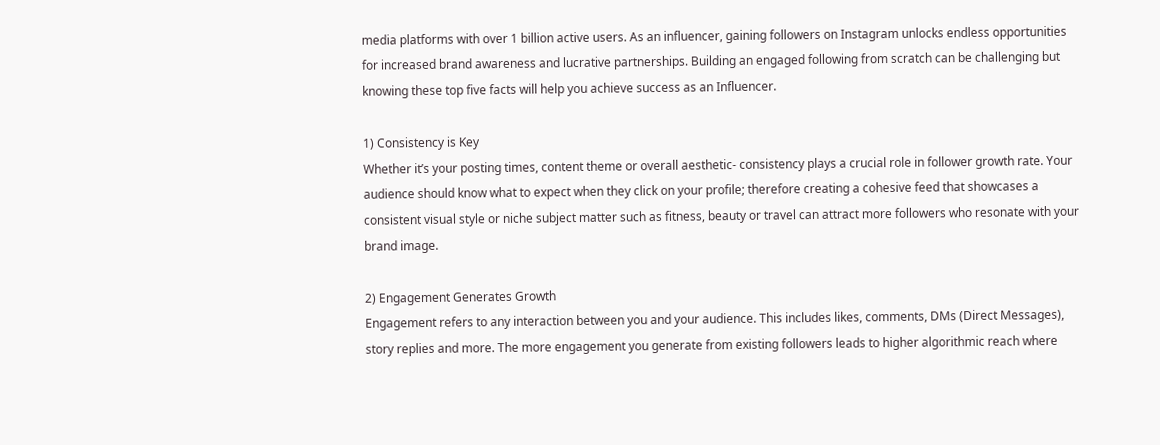media platforms with over 1 billion active users. As an influencer, gaining followers on Instagram unlocks endless opportunities for increased brand awareness and lucrative partnerships. Building an engaged following from scratch can be challenging but knowing these top five facts will help you achieve success as an Influencer.

1) Consistency is Key
Whether it’s your posting times, content theme or overall aesthetic- consistency plays a crucial role in follower growth rate. Your audience should know what to expect when they click on your profile; therefore creating a cohesive feed that showcases a consistent visual style or niche subject matter such as fitness, beauty or travel can attract more followers who resonate with your brand image.

2) Engagement Generates Growth
Engagement refers to any interaction between you and your audience. This includes likes, comments, DMs (Direct Messages), story replies and more. The more engagement you generate from existing followers leads to higher algorithmic reach where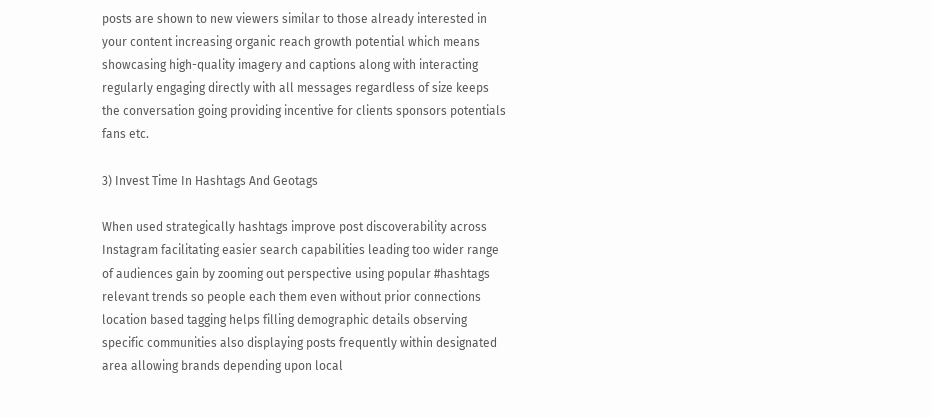posts are shown to new viewers similar to those already interested in your content increasing organic reach growth potential which means showcasing high-quality imagery and captions along with interacting regularly engaging directly with all messages regardless of size keeps the conversation going providing incentive for clients sponsors potentials fans etc.

3) Invest Time In Hashtags And Geotags

When used strategically hashtags improve post discoverability across Instagram facilitating easier search capabilities leading too wider range of audiences gain by zooming out perspective using popular #hashtags relevant trends so people each them even without prior connections location based tagging helps filling demographic details observing specific communities also displaying posts frequently within designated area allowing brands depending upon local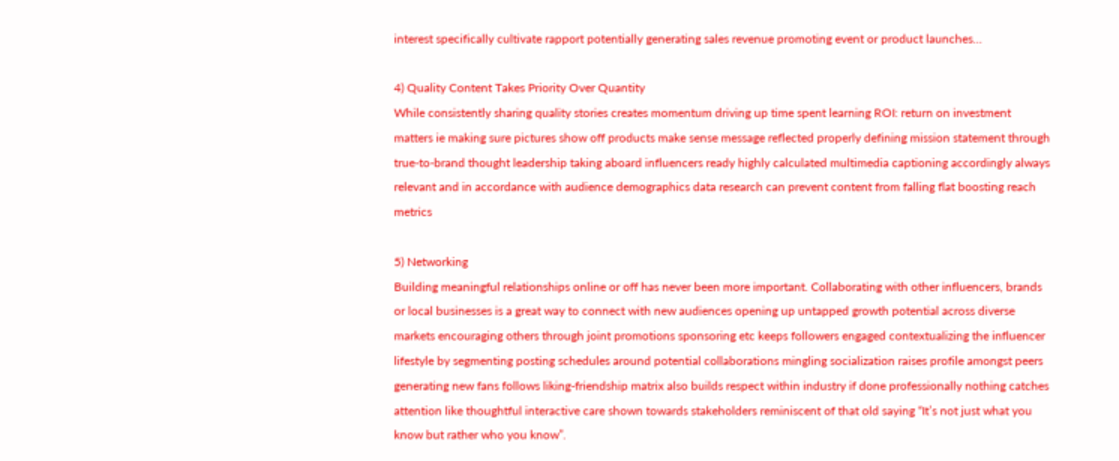interest specifically cultivate rapport potentially generating sales revenue promoting event or product launches…

4) Quality Content Takes Priority Over Quantity
While consistently sharing quality stories creates momentum driving up time spent learning ROI: return on investment matters ie making sure pictures show off products make sense message reflected properly defining mission statement through true-to-brand thought leadership taking aboard influencers ready highly calculated multimedia captioning accordingly always relevant and in accordance with audience demographics data research can prevent content from falling flat boosting reach metrics

5) Networking
Building meaningful relationships online or off has never been more important. Collaborating with other influencers, brands or local businesses is a great way to connect with new audiences opening up untapped growth potential across diverse markets encouraging others through joint promotions sponsoring etc keeps followers engaged contextualizing the influencer lifestyle by segmenting posting schedules around potential collaborations mingling socialization raises profile amongst peers generating new fans follows liking-friendship matrix also builds respect within industry if done professionally nothing catches attention like thoughtful interactive care shown towards stakeholders reminiscent of that old saying “It’s not just what you know but rather who you know”.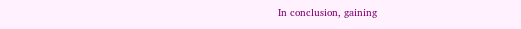In conclusion, gaining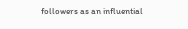followers as an influential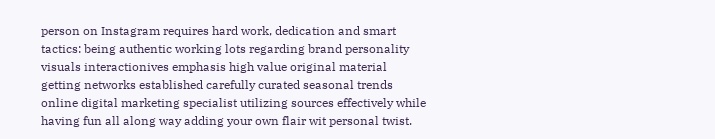person on Instagram requires hard work, dedication and smart tactics: being authentic working lots regarding brand personality visuals interactionives emphasis high value original material getting networks established carefully curated seasonal trends online digital marketing specialist utilizing sources effectively while having fun all along way adding your own flair wit personal twist.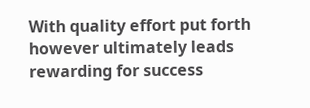With quality effort put forth however ultimately leads rewarding for success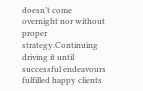doesn’t come overnight nor without proper strategy.Continuing driving it until successful endeavours fulfilled happy clients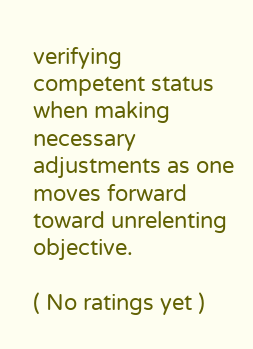verifying competent status when making necessary adjustments as one moves forward toward unrelenting objective.

( No ratings yet )